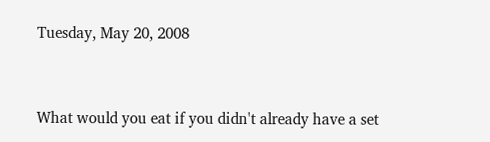Tuesday, May 20, 2008


What would you eat if you didn't already have a set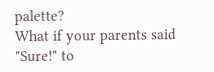palette?
What if your parents said "Sure!" to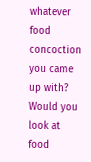whatever food concoction you came up with? Would you look at food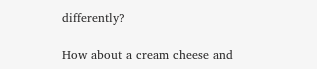differently?

How about a cream cheese and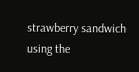strawberry sandwich using the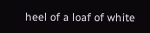heel of a loaf of white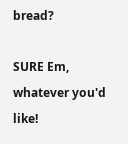bread?

SURE Em, whatever you'd like!